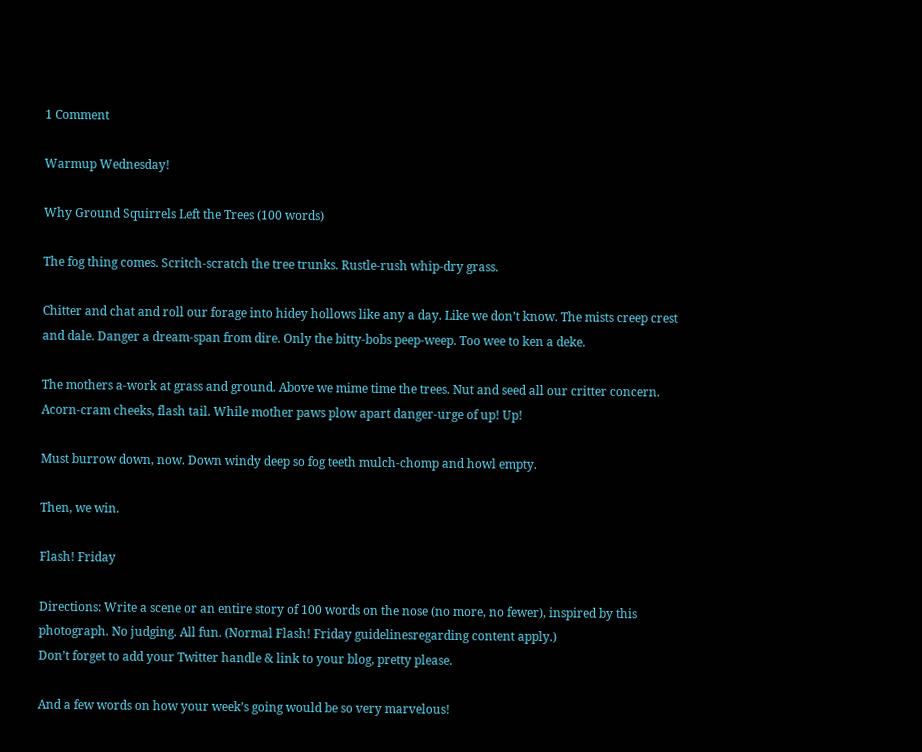1 Comment

Warmup Wednesday!

Why Ground Squirrels Left the Trees (100 words)

The fog thing comes. Scritch-scratch the tree trunks. Rustle-rush whip-dry grass.

Chitter and chat and roll our forage into hidey hollows like any a day. Like we don’t know. The mists creep crest and dale. Danger a dream-span from dire. Only the bitty-bobs peep-weep. Too wee to ken a deke.

The mothers a-work at grass and ground. Above we mime time the trees. Nut and seed all our critter concern. Acorn-cram cheeks, flash tail. While mother paws plow apart danger-urge of up! Up!

Must burrow down, now. Down windy deep so fog teeth mulch-chomp and howl empty.

Then, we win.

Flash! Friday

Directions: Write a scene or an entire story of 100 words on the nose (no more, no fewer), inspired by this photograph. No judging. All fun. (Normal Flash! Friday guidelinesregarding content apply.)
Don’t forget to add your Twitter handle & link to your blog, pretty please.

And a few words on how your week’s going would be so very marvelous!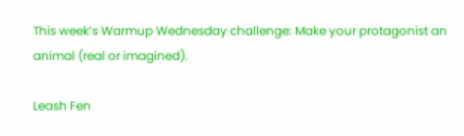This week’s Warmup Wednesday challenge: Make your protagonist an animal (real or imagined).

Leash Fen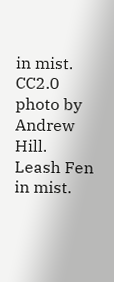in mist. CC2.0 photo by Andrew Hill. Leash Fen in mist.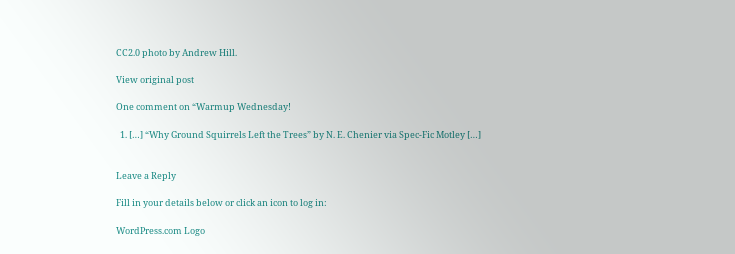CC2.0 photo by Andrew Hill.

View original post

One comment on “Warmup Wednesday!

  1. […] “Why Ground Squirrels Left the Trees” by N. E. Chenier via Spec-Fic Motley […]


Leave a Reply

Fill in your details below or click an icon to log in:

WordPress.com Logo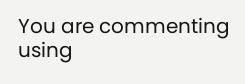You are commenting using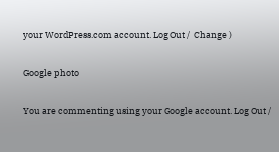your WordPress.com account. Log Out /  Change )

Google photo

You are commenting using your Google account. Log Out /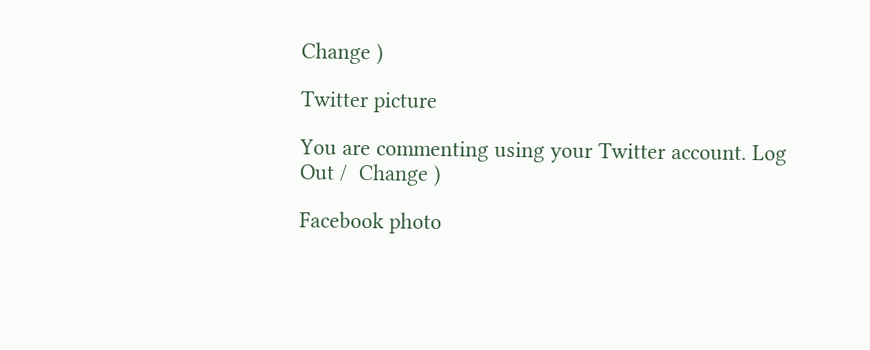Change )

Twitter picture

You are commenting using your Twitter account. Log Out /  Change )

Facebook photo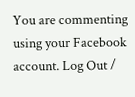You are commenting using your Facebook account. Log Out /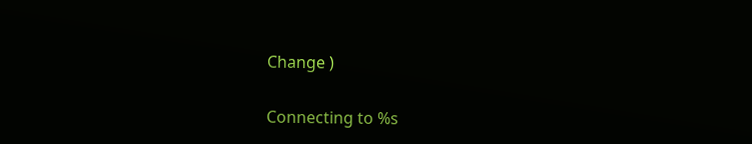Change )

Connecting to %s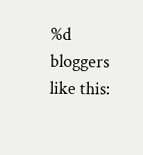%d bloggers like this: